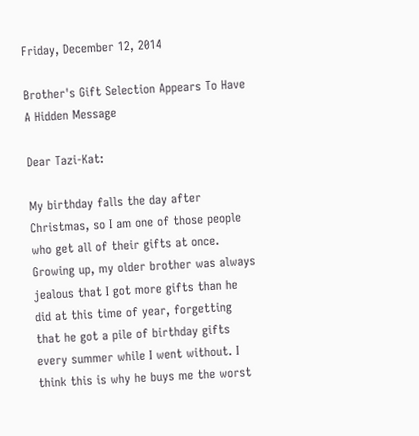Friday, December 12, 2014

Brother's Gift Selection Appears To Have A Hidden Message

Dear Tazi-Kat:

My birthday falls the day after Christmas, so I am one of those people who get all of their gifts at once. Growing up, my older brother was always jealous that I got more gifts than he did at this time of year, forgetting that he got a pile of birthday gifts every summer while I went without. I think this is why he buys me the worst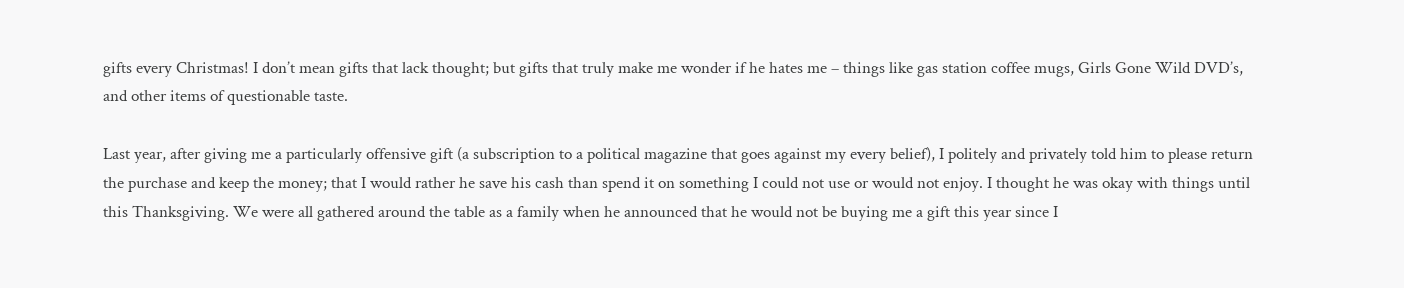gifts every Christmas! I don’t mean gifts that lack thought; but gifts that truly make me wonder if he hates me – things like gas station coffee mugs, Girls Gone Wild DVD’s, and other items of questionable taste.

Last year, after giving me a particularly offensive gift (a subscription to a political magazine that goes against my every belief), I politely and privately told him to please return the purchase and keep the money; that I would rather he save his cash than spend it on something I could not use or would not enjoy. I thought he was okay with things until this Thanksgiving. We were all gathered around the table as a family when he announced that he would not be buying me a gift this year since I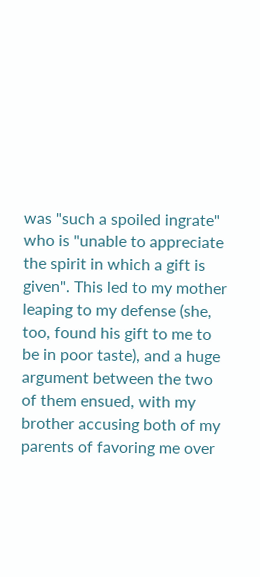was "such a spoiled ingrate" who is "unable to appreciate the spirit in which a gift is given". This led to my mother leaping to my defense (she, too, found his gift to me to be in poor taste), and a huge argument between the two of them ensued, with my brother accusing both of my parents of favoring me over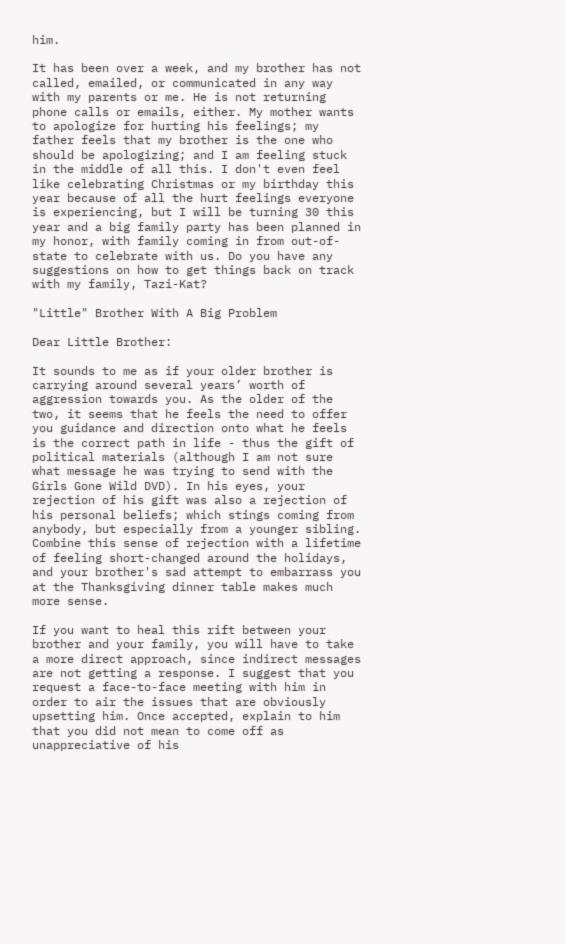him.

It has been over a week, and my brother has not called, emailed, or communicated in any way with my parents or me. He is not returning phone calls or emails, either. My mother wants to apologize for hurting his feelings; my father feels that my brother is the one who should be apologizing; and I am feeling stuck in the middle of all this. I don't even feel like celebrating Christmas or my birthday this year because of all the hurt feelings everyone is experiencing, but I will be turning 30 this year and a big family party has been planned in my honor, with family coming in from out-of-state to celebrate with us. Do you have any suggestions on how to get things back on track with my family, Tazi-Kat?

"Little" Brother With A Big Problem

Dear Little Brother:

It sounds to me as if your older brother is carrying around several years’ worth of aggression towards you. As the older of the two, it seems that he feels the need to offer you guidance and direction onto what he feels is the correct path in life - thus the gift of political materials (although I am not sure what message he was trying to send with the Girls Gone Wild DVD). In his eyes, your rejection of his gift was also a rejection of his personal beliefs; which stings coming from anybody, but especially from a younger sibling. Combine this sense of rejection with a lifetime of feeling short-changed around the holidays, and your brother's sad attempt to embarrass you at the Thanksgiving dinner table makes much more sense.

If you want to heal this rift between your brother and your family, you will have to take a more direct approach, since indirect messages are not getting a response. I suggest that you request a face-to-face meeting with him in order to air the issues that are obviously upsetting him. Once accepted, explain to him that you did not mean to come off as unappreciative of his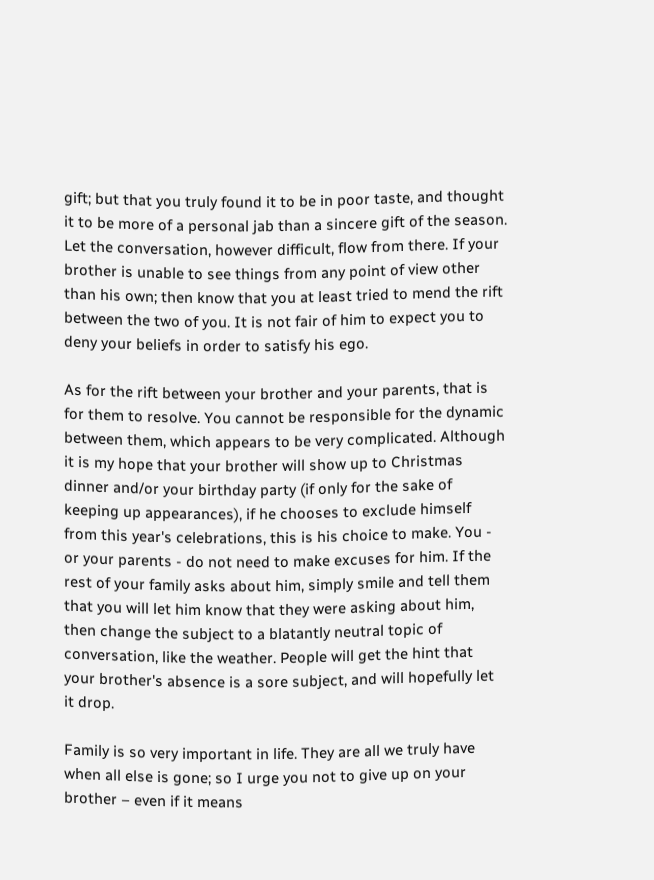gift; but that you truly found it to be in poor taste, and thought it to be more of a personal jab than a sincere gift of the season. Let the conversation, however difficult, flow from there. If your brother is unable to see things from any point of view other than his own; then know that you at least tried to mend the rift between the two of you. It is not fair of him to expect you to deny your beliefs in order to satisfy his ego.

As for the rift between your brother and your parents, that is for them to resolve. You cannot be responsible for the dynamic between them, which appears to be very complicated. Although it is my hope that your brother will show up to Christmas dinner and/or your birthday party (if only for the sake of keeping up appearances), if he chooses to exclude himself from this year's celebrations, this is his choice to make. You - or your parents - do not need to make excuses for him. If the rest of your family asks about him, simply smile and tell them that you will let him know that they were asking about him, then change the subject to a blatantly neutral topic of conversation, like the weather. People will get the hint that your brother's absence is a sore subject, and will hopefully let it drop.

Family is so very important in life. They are all we truly have when all else is gone; so I urge you not to give up on your brother – even if it means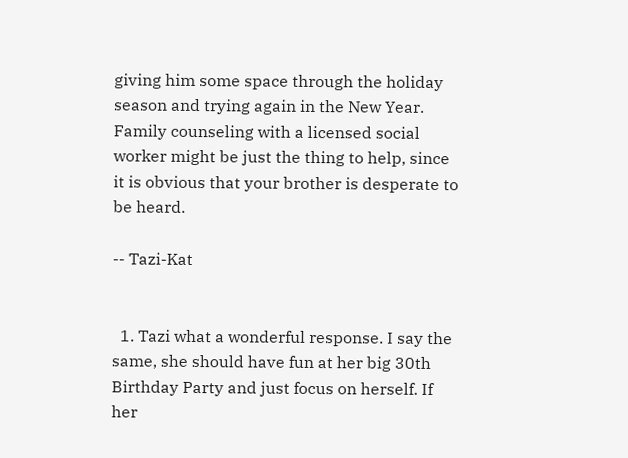giving him some space through the holiday season and trying again in the New Year. Family counseling with a licensed social worker might be just the thing to help, since it is obvious that your brother is desperate to be heard.

-- Tazi-Kat


  1. Tazi what a wonderful response. I say the same, she should have fun at her big 30th Birthday Party and just focus on herself. If her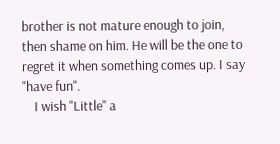brother is not mature enough to join, then shame on him. He will be the one to regret it when something comes up. I say "have fun".
    I wish "Little" a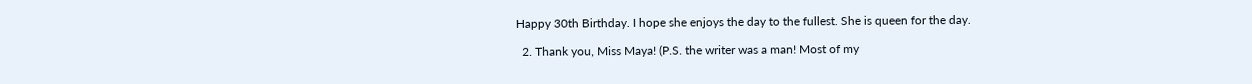Happy 30th Birthday. I hope she enjoys the day to the fullest. She is queen for the day.

  2. Thank you, Miss Maya! (P.S. the writer was a man! Most of my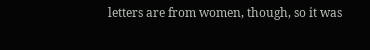letters are from women, though, so it was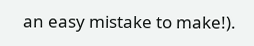an easy mistake to make!).